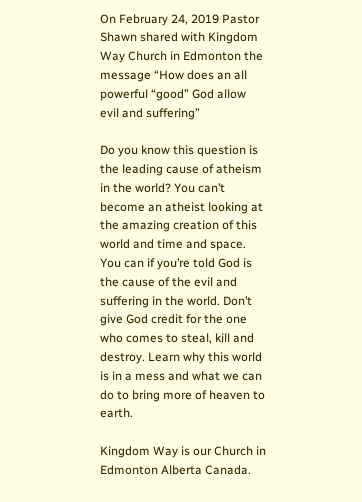On February 24, 2019 Pastor Shawn shared with Kingdom Way Church in Edmonton the message “How does an all powerful “good” God allow evil and suffering”

Do you know this question is the leading cause of atheism in the world? You can’t become an atheist looking at the amazing creation of this world and time and space. You can if you’re told God is the cause of the evil and suffering in the world. Don’t give God credit for the one who comes to steal, kill and destroy. Learn why this world is in a mess and what we can do to bring more of heaven to earth.

Kingdom Way is our Church in Edmonton Alberta Canada.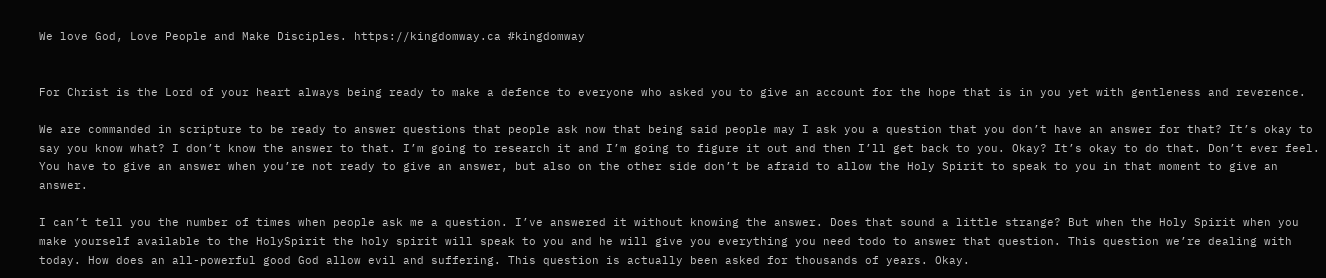We love God, Love People and Make Disciples. https://kingdomway.ca #kingdomway


For Christ is the Lord of your heart always being ready to make a defence to everyone who asked you to give an account for the hope that is in you yet with gentleness and reverence.

We are commanded in scripture to be ready to answer questions that people ask now that being said people may I ask you a question that you don’t have an answer for that? It’s okay to say you know what? I don’t know the answer to that. I’m going to research it and I’m going to figure it out and then I’ll get back to you. Okay? It’s okay to do that. Don’t ever feel. You have to give an answer when you’re not ready to give an answer, but also on the other side don’t be afraid to allow the Holy Spirit to speak to you in that moment to give an answer.

I can’t tell you the number of times when people ask me a question. I’ve answered it without knowing the answer. Does that sound a little strange? But when the Holy Spirit when you make yourself available to the HolySpirit the holy spirit will speak to you and he will give you everything you need todo to answer that question. This question we’re dealing with today. How does an all-powerful good God allow evil and suffering. This question is actually been asked for thousands of years. Okay.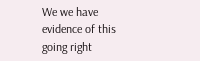We we have evidence of this going right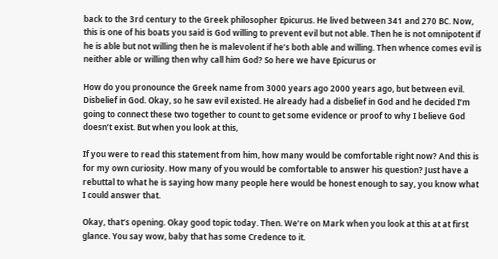back to the 3rd century to the Greek philosopher Epicurus. He lived between 341 and 270 BC. Now, this is one of his boats you said is God willing to prevent evil but not able. Then he is not omnipotent if he is able but not willing then he is malevolent if he’s both able and willing. Then whence comes evil is neither able or willing then why call him God? So here we have Epicurus or

How do you pronounce the Greek name from 3000 years ago 2000 years ago, but between evil. Disbelief in God. Okay, so he saw evil existed. He already had a disbelief in God and he decided I’m going to connect these two together to count to get some evidence or proof to why I believe God doesn’t exist. But when you look at this,

If you were to read this statement from him, how many would be comfortable right now? And this is for my own curiosity. How many of you would be comfortable to answer his question? Just have a rebuttal to what he is saying how many people here would be honest enough to say, you know what I could answer that.

Okay, that’s opening. Okay good topic today. Then. We’re on Mark when you look at this at at first glance. You say wow, baby that has some Credence to it.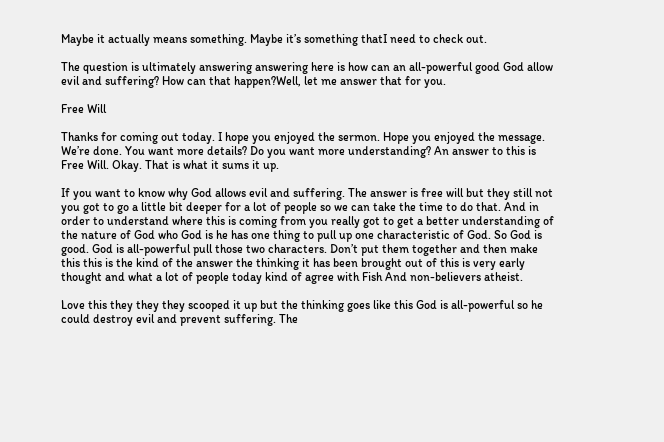Maybe it actually means something. Maybe it’s something thatI need to check out.

The question is ultimately answering answering here is how can an all-powerful good God allow evil and suffering? How can that happen?Well, let me answer that for you.

Free Will

Thanks for coming out today. I hope you enjoyed the sermon. Hope you enjoyed the message. We’re done. You want more details? Do you want more understanding? An answer to this is Free Will. Okay. That is what it sums it up.

If you want to know why God allows evil and suffering. The answer is free will but they still not you got to go a little bit deeper for a lot of people so we can take the time to do that. And in order to understand where this is coming from you really got to get a better understanding of the nature of God who God is he has one thing to pull up one characteristic of God. So God is good. God is all-powerful pull those two characters. Don’t put them together and then make this this is the kind of the answer the thinking it has been brought out of this is very early thought and what a lot of people today kind of agree with Fish And non-believers atheist.

Love this they they they scooped it up but the thinking goes like this God is all-powerful so he could destroy evil and prevent suffering. The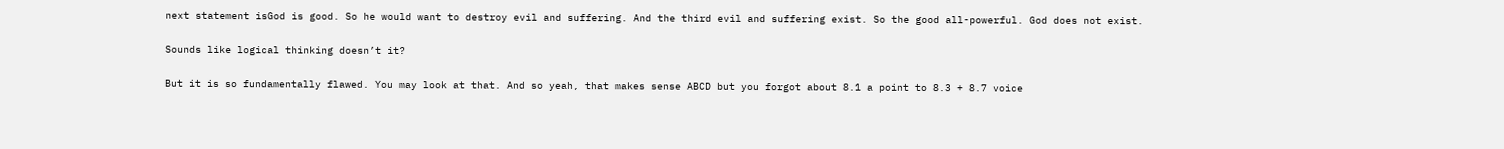next statement isGod is good. So he would want to destroy evil and suffering. And the third evil and suffering exist. So the good all-powerful. God does not exist.

Sounds like logical thinking doesn’t it?

But it is so fundamentally flawed. You may look at that. And so yeah, that makes sense ABCD but you forgot about 8.1 a point to 8.3 + 8.7 voice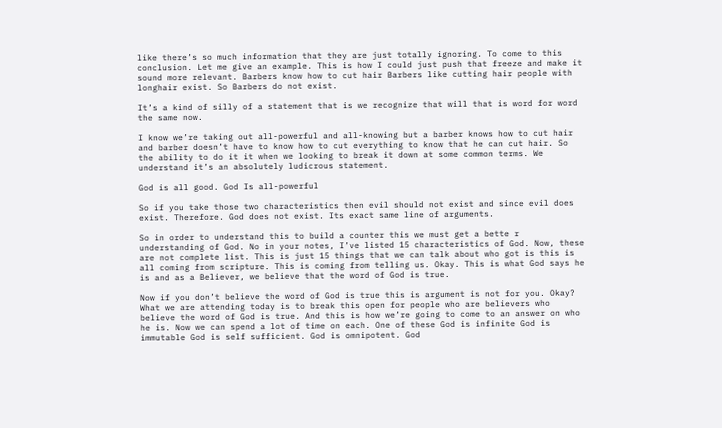like there’s so much information that they are just totally ignoring. To come to this conclusion. Let me give an example. This is how I could just push that freeze and make it sound more relevant. Barbers know how to cut hair Barbers like cutting hair people with longhair exist. So Barbers do not exist.

It’s a kind of silly of a statement that is we recognize that will that is word for word the same now.

I know we’re taking out all-powerful and all-knowing but a barber knows how to cut hair and barber doesn’t have to know how to cut everything to know that he can cut hair. So the ability to do it it when we looking to break it down at some common terms. We understand it’s an absolutely ludicrous statement.

God is all good. God Is all-powerful

So if you take those two characteristics then evil should not exist and since evil does exist. Therefore. God does not exist. Its exact same line of arguments.

So in order to understand this to build a counter this we must get a bette r understanding of God. No in your notes, I’ve listed 15 characteristics of God. Now, these are not complete list. This is just 15 things that we can talk about who got is this is all coming from scripture. This is coming from telling us. Okay. This is what God says he is and as a Believer, we believe that the word of God is true.

Now if you don’t believe the word of God is true this is argument is not for you. Okay? What we are attending today is to break this open for people who are believers who believe the word of God is true. And this is how we’re going to come to an answer on who he is. Now we can spend a lot of time on each. One of these God is infinite God is immutable God is self sufficient. God is omnipotent. God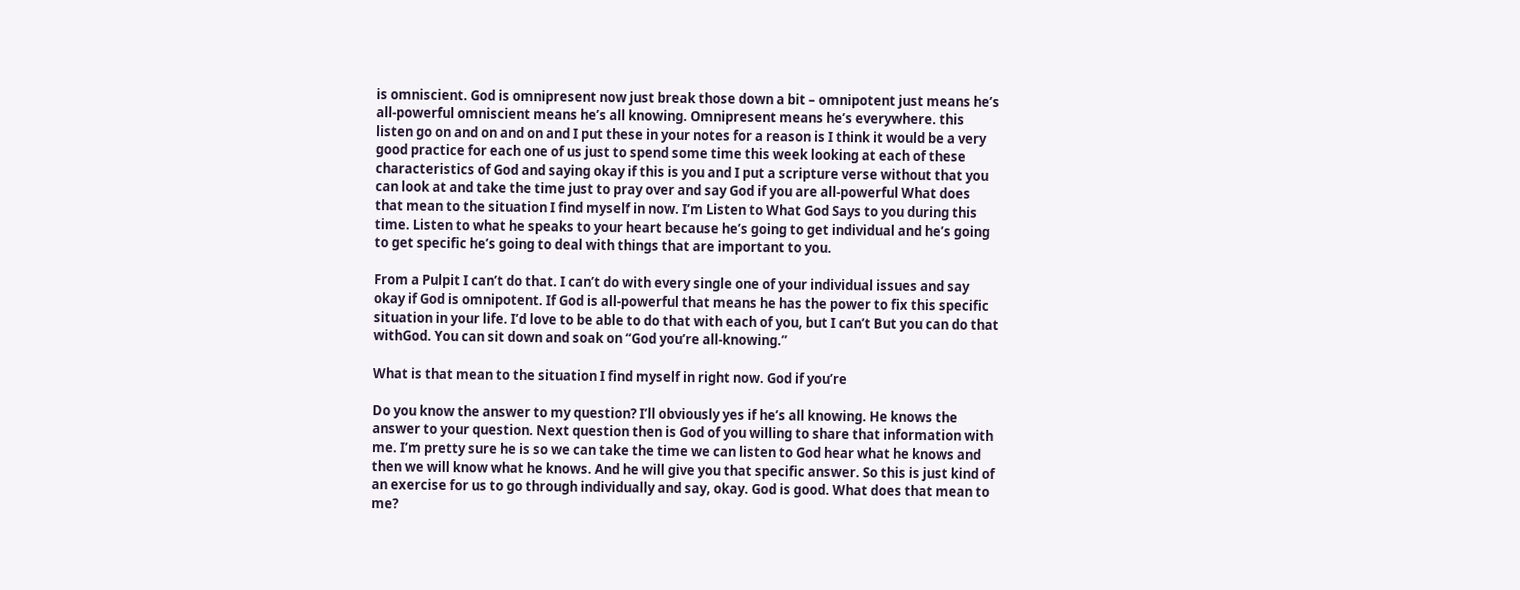is omniscient. God is omnipresent now just break those down a bit – omnipotent just means he’s all-powerful omniscient means he’s all knowing. Omnipresent means he’s everywhere. this listen go on and on and on and I put these in your notes for a reason is I think it would be a very good practice for each one of us just to spend some time this week looking at each of these characteristics of God and saying okay if this is you and I put a scripture verse without that you can look at and take the time just to pray over and say God if you are all-powerful What does that mean to the situation I find myself in now. I’m Listen to What God Says to you during this time. Listen to what he speaks to your heart because he’s going to get individual and he’s going to get specific he’s going to deal with things that are important to you.

From a Pulpit I can’t do that. I can’t do with every single one of your individual issues and say okay if God is omnipotent. If God is all-powerful that means he has the power to fix this specific situation in your life. I’d love to be able to do that with each of you, but I can’t But you can do that withGod. You can sit down and soak on “God you’re all-knowing.”

What is that mean to the situation I find myself in right now. God if you’re

Do you know the answer to my question? I’ll obviously yes if he’s all knowing. He knows the answer to your question. Next question then is God of you willing to share that information with me. I’m pretty sure he is so we can take the time we can listen to God hear what he knows and then we will know what he knows. And he will give you that specific answer. So this is just kind of an exercise for us to go through individually and say, okay. God is good. What does that mean to me?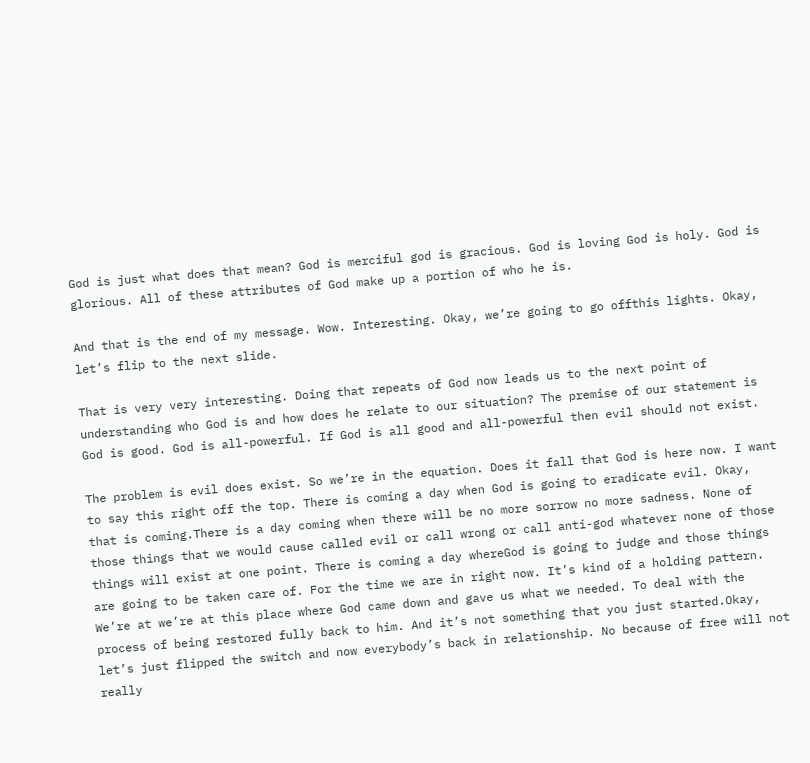God is just what does that mean? God is merciful god is gracious. God is loving God is holy. God is glorious. All of these attributes of God make up a portion of who he is.

And that is the end of my message. Wow. Interesting. Okay, we’re going to go offthis lights. Okay, let’s flip to the next slide.

That is very very interesting. Doing that repeats of God now leads us to the next point of understanding who God is and how does he relate to our situation? The premise of our statement is God is good. God is all-powerful. If God is all good and all-powerful then evil should not exist.

The problem is evil does exist. So we’re in the equation. Does it fall that God is here now. I want to say this right off the top. There is coming a day when God is going to eradicate evil. Okay, that is coming.There is a day coming when there will be no more sorrow no more sadness. None of those things that we would cause called evil or call wrong or call anti-god whatever none of those things will exist at one point. There is coming a day whereGod is going to judge and those things are going to be taken care of. For the time we are in right now. It’s kind of a holding pattern. We’re at we’re at this place where God came down and gave us what we needed. To deal with the process of being restored fully back to him. And it’s not something that you just started.Okay, let’s just flipped the switch and now everybody’s back in relationship. No because of free will not really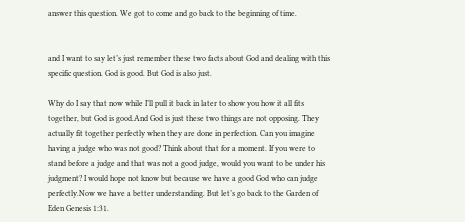answer this question. We got to come and go back to the beginning of time.


and I want to say let’s just remember these two facts about God and dealing with this specific question. God is good. But God is also just.

Why do I say that now while I’ll pull it back in later to show you how it all fits together, but God is good.And God is just these two things are not opposing. They actually fit together perfectly when they are done in perfection. Can you imagine having a judge who was not good? Think about that for a moment. If you were to stand before a judge and that was not a good judge, would you want to be under his judgment? I would hope not know but because we have a good God who can judge perfectly.Now we have a better understanding. But let’s go back to the Garden of Eden Genesis 1:31.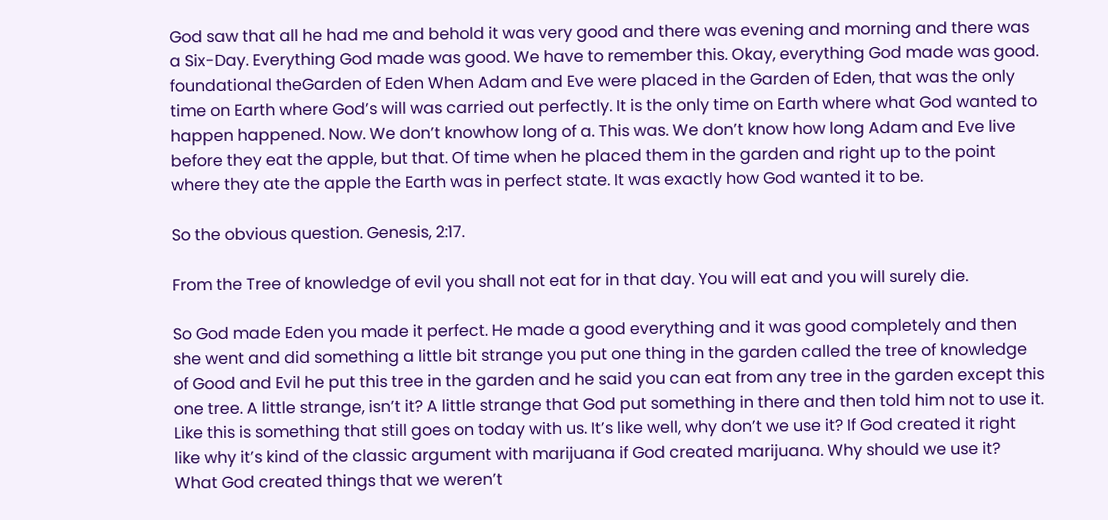God saw that all he had me and behold it was very good and there was evening and morning and there was a Six-Day. Everything God made was good. We have to remember this. Okay, everything God made was good. foundational theGarden of Eden When Adam and Eve were placed in the Garden of Eden, that was the only time on Earth where God’s will was carried out perfectly. It is the only time on Earth where what God wanted to happen happened. Now. We don’t knowhow long of a. This was. We don’t know how long Adam and Eve live before they eat the apple, but that. Of time when he placed them in the garden and right up to the point where they ate the apple the Earth was in perfect state. It was exactly how God wanted it to be.

So the obvious question. Genesis, 2:17.

From the Tree of knowledge of evil you shall not eat for in that day. You will eat and you will surely die.

So God made Eden you made it perfect. He made a good everything and it was good completely and then she went and did something a little bit strange you put one thing in the garden called the tree of knowledge of Good and Evil he put this tree in the garden and he said you can eat from any tree in the garden except this one tree. A little strange, isn’t it? A little strange that God put something in there and then told him not to use it. Like this is something that still goes on today with us. It’s like well, why don’t we use it? If God created it right like why it’s kind of the classic argument with marijuana if God created marijuana. Why should we use it? What God created things that we weren’t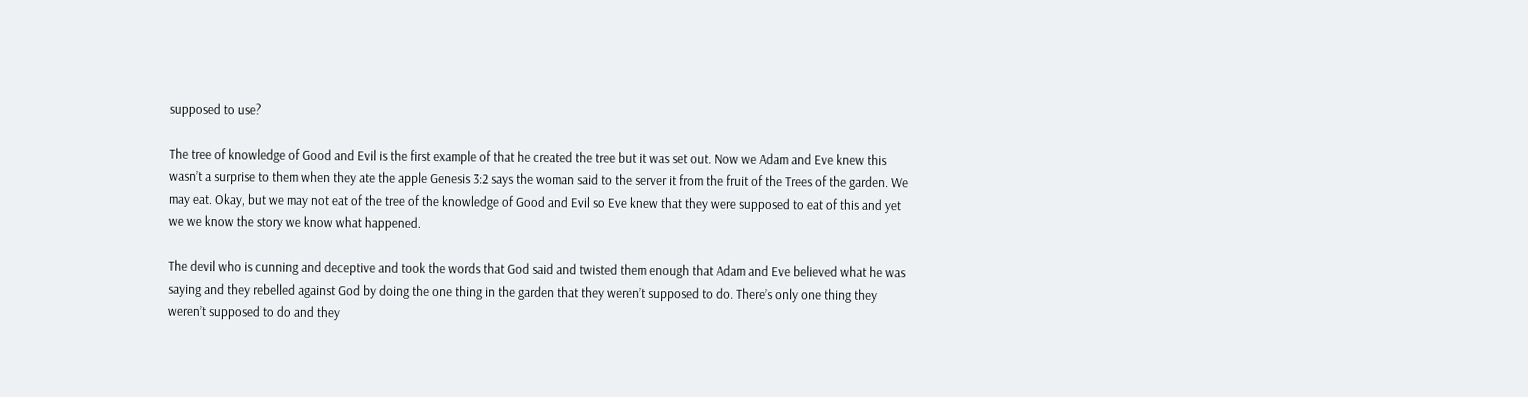supposed to use?

The tree of knowledge of Good and Evil is the first example of that he created the tree but it was set out. Now we Adam and Eve knew this wasn’t a surprise to them when they ate the apple Genesis 3:2 says the woman said to the server it from the fruit of the Trees of the garden. We may eat. Okay, but we may not eat of the tree of the knowledge of Good and Evil so Eve knew that they were supposed to eat of this and yet we we know the story we know what happened.

The devil who is cunning and deceptive and took the words that God said and twisted them enough that Adam and Eve believed what he was saying and they rebelled against God by doing the one thing in the garden that they weren’t supposed to do. There’s only one thing they weren’t supposed to do and they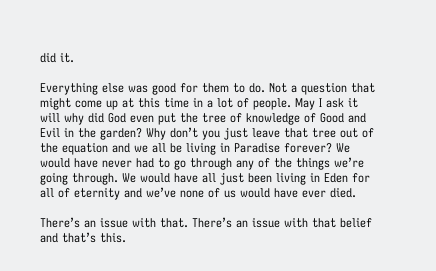did it.

Everything else was good for them to do. Not a question that might come up at this time in a lot of people. May I ask it will why did God even put the tree of knowledge of Good and Evil in the garden? Why don’t you just leave that tree out of the equation and we all be living in Paradise forever? We would have never had to go through any of the things we’re going through. We would have all just been living in Eden for all of eternity and we’ve none of us would have ever died.

There’s an issue with that. There’s an issue with that belief and that’s this.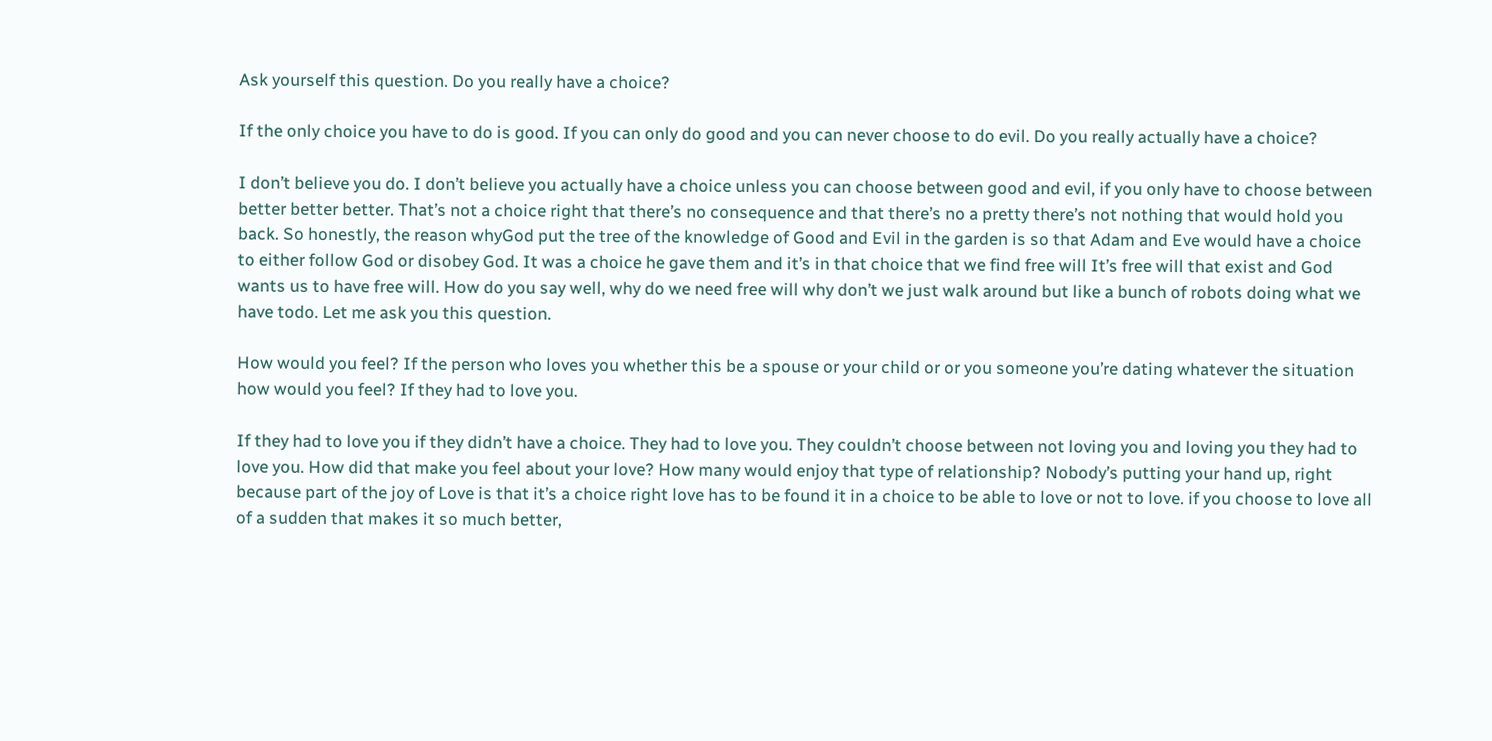Ask yourself this question. Do you really have a choice?

If the only choice you have to do is good. If you can only do good and you can never choose to do evil. Do you really actually have a choice?

I don’t believe you do. I don’t believe you actually have a choice unless you can choose between good and evil, if you only have to choose between better better better. That’s not a choice right that there’s no consequence and that there’s no a pretty there’s not nothing that would hold you back. So honestly, the reason whyGod put the tree of the knowledge of Good and Evil in the garden is so that Adam and Eve would have a choice to either follow God or disobey God. It was a choice he gave them and it’s in that choice that we find free will It’s free will that exist and God wants us to have free will. How do you say well, why do we need free will why don’t we just walk around but like a bunch of robots doing what we have todo. Let me ask you this question.

How would you feel? If the person who loves you whether this be a spouse or your child or or you someone you’re dating whatever the situation how would you feel? If they had to love you.

If they had to love you if they didn’t have a choice. They had to love you. They couldn’t choose between not loving you and loving you they had to love you. How did that make you feel about your love? How many would enjoy that type of relationship? Nobody’s putting your hand up, right because part of the joy of Love is that it’s a choice right love has to be found it in a choice to be able to love or not to love. if you choose to love all of a sudden that makes it so much better,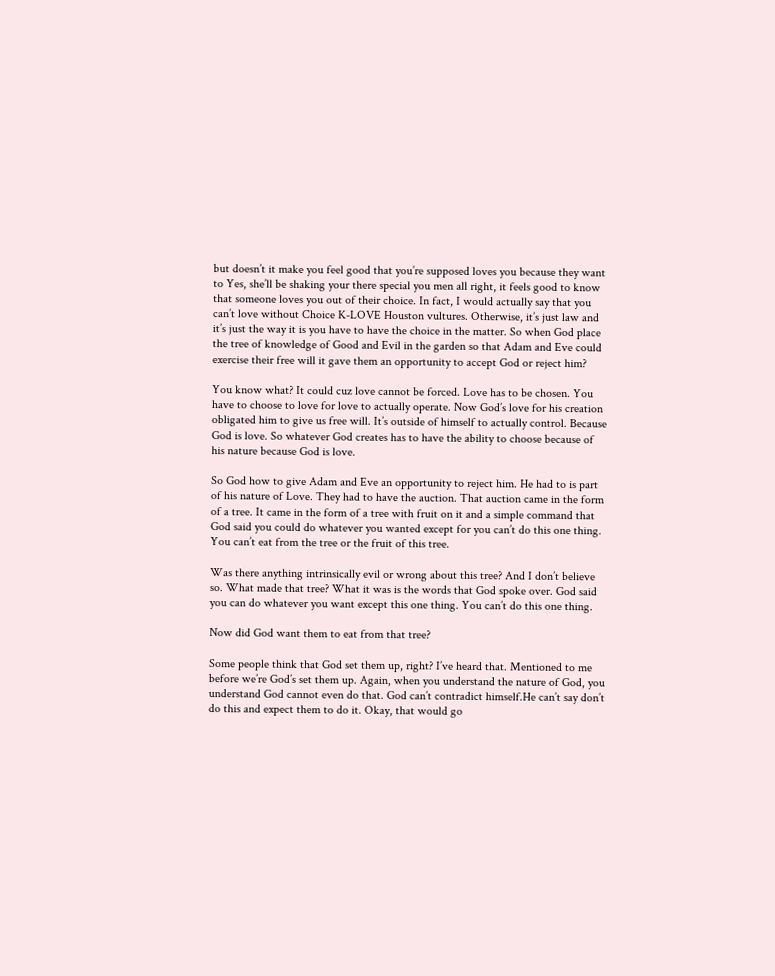but doesn’t it make you feel good that you’re supposed loves you because they want to Yes, she’ll be shaking your there special you men all right, it feels good to know that someone loves you out of their choice. In fact, I would actually say that you can’t love without Choice K-LOVE Houston vultures. Otherwise, it’s just law and it’s just the way it is you have to have the choice in the matter. So when God place the tree of knowledge of Good and Evil in the garden so that Adam and Eve could exercise their free will it gave them an opportunity to accept God or reject him?

You know what? It could cuz love cannot be forced. Love has to be chosen. You have to choose to love for love to actually operate. Now God’s love for his creation obligated him to give us free will. It’s outside of himself to actually control. Because God is love. So whatever God creates has to have the ability to choose because of his nature because God is love.

So God how to give Adam and Eve an opportunity to reject him. He had to is part of his nature of Love. They had to have the auction. That auction came in the form of a tree. It came in the form of a tree with fruit on it and a simple command that God said you could do whatever you wanted except for you can’t do this one thing. You can’t eat from the tree or the fruit of this tree.

Was there anything intrinsically evil or wrong about this tree? And I don’t believe so. What made that tree? What it was is the words that God spoke over. God said you can do whatever you want except this one thing. You can’t do this one thing.

Now did God want them to eat from that tree?

Some people think that God set them up, right? I’ve heard that. Mentioned to me before we’re God’s set them up. Again, when you understand the nature of God, you understand God cannot even do that. God can’t contradict himself.He can’t say don’t do this and expect them to do it. Okay, that would go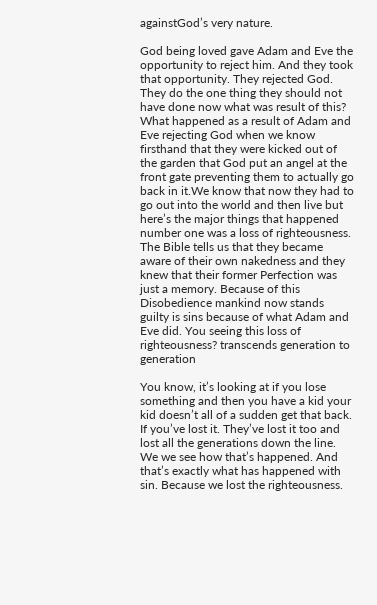againstGod’s very nature.

God being loved gave Adam and Eve the opportunity to reject him. And they took that opportunity. They rejected God. They do the one thing they should not have done now what was result of this? What happened as a result of Adam and Eve rejecting God when we know firsthand that they were kicked out of the garden that God put an angel at the front gate preventing them to actually go back in it.We know that now they had to go out into the world and then live but here’s the major things that happened number one was a loss of righteousness. The Bible tells us that they became aware of their own nakedness and they knew that their former Perfection was just a memory. Because of this Disobedience mankind now stands guilty is sins because of what Adam and Eve did. You seeing this loss of righteousness? transcends generation to generation

You know, it’s looking at if you lose something and then you have a kid your kid doesn’t all of a sudden get that back. If you’ve lost it. They’ve lost it too and lost all the generations down the line. We we see how that’s happened. And that’s exactly what has happened with sin. Because we lost the righteousness.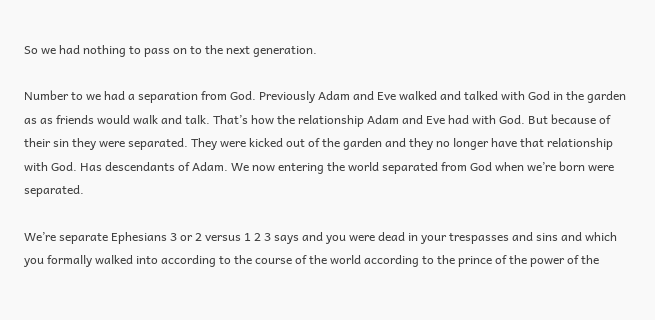So we had nothing to pass on to the next generation.

Number to we had a separation from God. Previously Adam and Eve walked and talked with God in the garden as as friends would walk and talk. That’s how the relationship Adam and Eve had with God. But because of their sin they were separated. They were kicked out of the garden and they no longer have that relationship with God. Has descendants of Adam. We now entering the world separated from God when we’re born were separated.

We’re separate Ephesians 3 or 2 versus 1 2 3 says and you were dead in your trespasses and sins and which you formally walked into according to the course of the world according to the prince of the power of the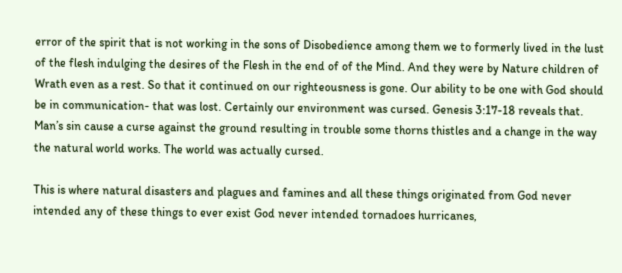error of the spirit that is not working in the sons of Disobedience among them we to formerly lived in the lust of the flesh indulging the desires of the Flesh in the end of of the Mind. And they were by Nature children of Wrath even as a rest. So that it continued on our righteousness is gone. Our ability to be one with God should be in communication- that was lost. Certainly our environment was cursed. Genesis 3:17-18 reveals that. Man’s sin cause a curse against the ground resulting in trouble some thorns thistles and a change in the way the natural world works. The world was actually cursed.

This is where natural disasters and plagues and famines and all these things originated from God never intended any of these things to ever exist God never intended tornadoes hurricanes,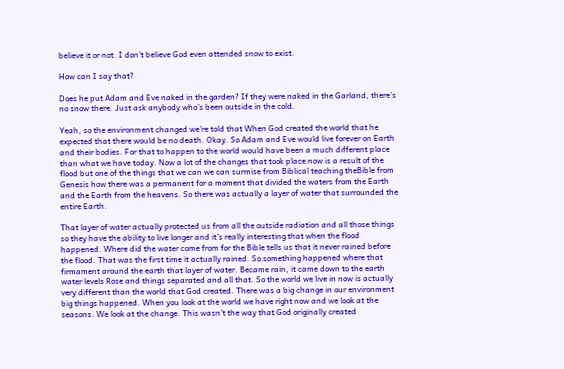believe it or not. I don’t believe God even attended snow to exist.

How can I say that?

Does he put Adam and Eve naked in the garden? If they were naked in the Garland, there’s no snow there. Just ask anybody who’s been outside in the cold.

Yeah, so the environment changed we’re told that When God created the world that he expected that there would be no death. Okay. So Adam and Eve would live forever on Earth and their bodies. For that to happen to the world would have been a much different place than what we have today. Now a lot of the changes that took place now is a result of the flood but one of the things that we can we can surmise from Biblical teaching theBible from Genesis how there was a permanent for a moment that divided the waters from the Earth and the Earth from the heavens. So there was actually a layer of water that surrounded the entire Earth.

That layer of water actually protected us from all the outside radiation and all those things so they have the ability to live longer and it’s really interesting that when the flood happened. Where did the water come from for the Bible tells us that it never rained before the flood. That was the first time it actually rained. So something happened where that firmament around the earth that layer of water. Became rain, it came down to the earth water levels Rose and things separated and all that. So the world we live in now is actually very different than the world that God created. There was a big change in our environment big things happened. When you look at the world we have right now and we look at the seasons. We look at the change. This wasn’t the way that God originally created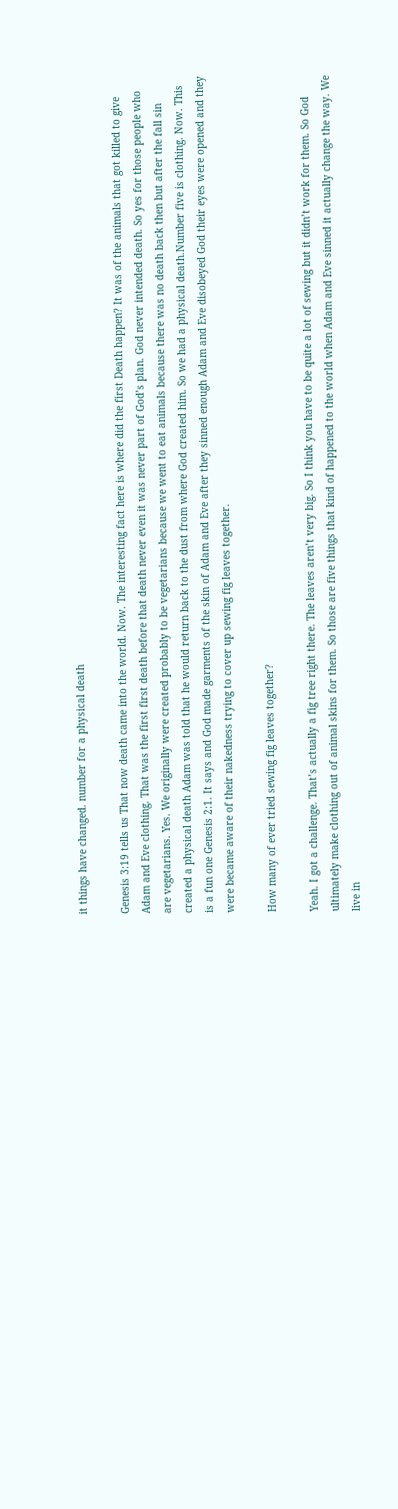it things have changed. number for a physical death

Genesis 3:19 tells us That now death came into the world. Now. The interesting fact here is where did the first Death happen? It was of the animals that got killed to give Adam and Eve clothing. That was the first first death before that death never even it was never part of God’s plan. God never intended death. So yes for those people who are vegetarians. Yes. We originally were created probably to be vegetarians because we went to eat animals because there was no death back then but after the fall sin created a physical death Adam was told that he would return back to the dust from where God created him. So we had a physical death.Number five is clothing. Now. This is a fun one Genesis 2:1. It says and God made garments of the skin of Adam and Eve after they sinned enough Adam and Eve disobeyed God their eyes were opened and they were became aware of their nakedness trying to cover up sewing fig leaves together.

How many of ever tried sewing fig leaves together?

Yeah. I got a challenge. That’s actually a fig tree right there. The leaves aren’t very big. So I think you have to be quite a lot of sewing but it didn’t work for them. So God ultimately make clothing out of animal skins for them. So those are five things that kind of happened to the world when Adam and Eve sinned it actually change the way. We live in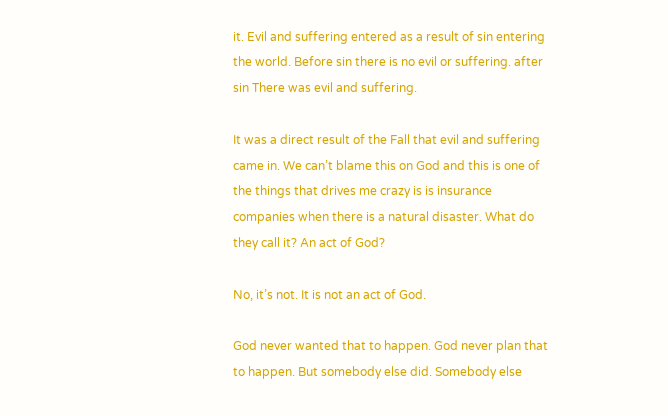it. Evil and suffering entered as a result of sin entering the world. Before sin there is no evil or suffering. after sin There was evil and suffering.

It was a direct result of the Fall that evil and suffering came in. We can’t blame this on God and this is one of the things that drives me crazy is is insurance companies when there is a natural disaster. What do they call it? An act of God?

No, it’s not. It is not an act of God.

God never wanted that to happen. God never plan that to happen. But somebody else did. Somebody else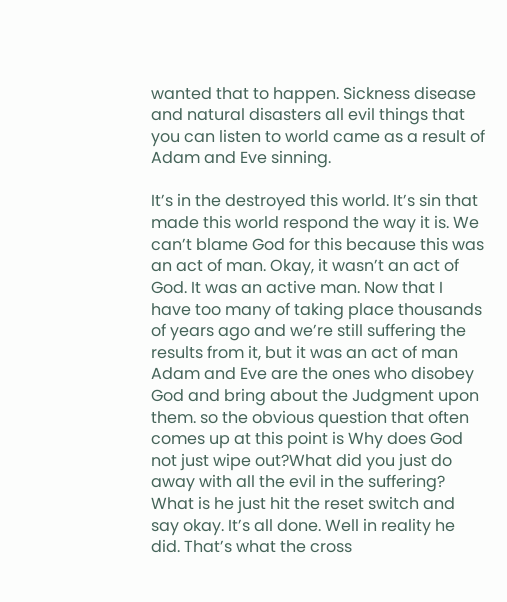wanted that to happen. Sickness disease and natural disasters all evil things that you can listen to world came as a result of Adam and Eve sinning.

It’s in the destroyed this world. It’s sin that made this world respond the way it is. We can’t blame God for this because this was an act of man. Okay, it wasn’t an act of God. It was an active man. Now that I have too many of taking place thousands of years ago and we’re still suffering the results from it, but it was an act of man Adam and Eve are the ones who disobey God and bring about the Judgment upon them. so the obvious question that often comes up at this point is Why does God not just wipe out?What did you just do away with all the evil in the suffering? What is he just hit the reset switch and say okay. It’s all done. Well in reality he did. That’s what the cross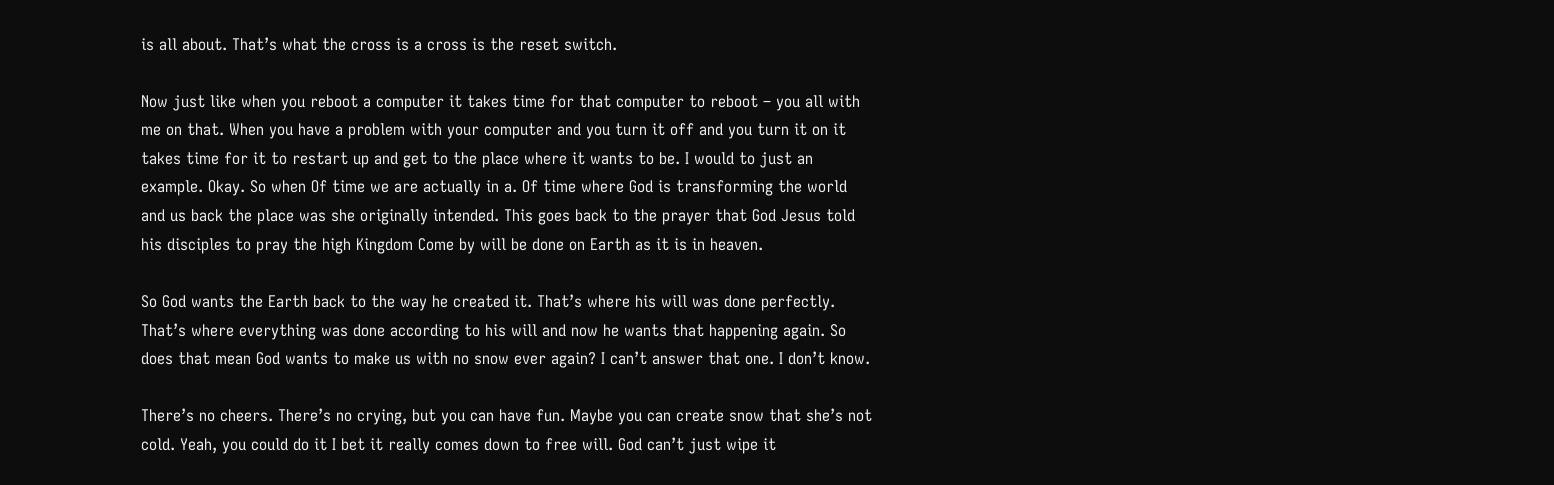is all about. That’s what the cross is a cross is the reset switch.

Now just like when you reboot a computer it takes time for that computer to reboot – you all with me on that. When you have a problem with your computer and you turn it off and you turn it on it takes time for it to restart up and get to the place where it wants to be. I would to just an example. Okay. So when Of time we are actually in a. Of time where God is transforming the world and us back the place was she originally intended. This goes back to the prayer that God Jesus told his disciples to pray the high Kingdom Come by will be done on Earth as it is in heaven.

So God wants the Earth back to the way he created it. That’s where his will was done perfectly. That’s where everything was done according to his will and now he wants that happening again. So does that mean God wants to make us with no snow ever again? I can’t answer that one. I don’t know.

There’s no cheers. There’s no crying, but you can have fun. Maybe you can create snow that she’s not cold. Yeah, you could do it I bet it really comes down to free will. God can’t just wipe it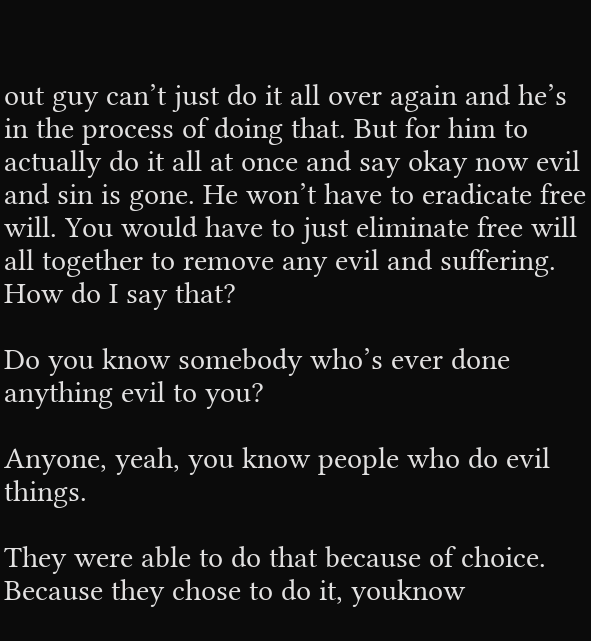out guy can’t just do it all over again and he’s in the process of doing that. But for him to actually do it all at once and say okay now evil and sin is gone. He won’t have to eradicate free will. You would have to just eliminate free will all together to remove any evil and suffering. How do I say that?

Do you know somebody who’s ever done anything evil to you?

Anyone, yeah, you know people who do evil things.

They were able to do that because of choice. Because they chose to do it, youknow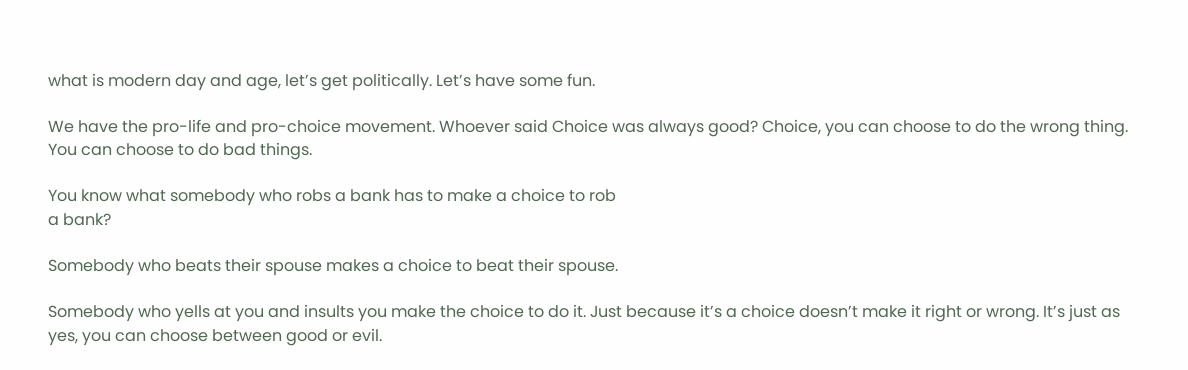what is modern day and age, let’s get politically. Let’s have some fun.

We have the pro-life and pro-choice movement. Whoever said Choice was always good? Choice, you can choose to do the wrong thing. You can choose to do bad things.

You know what somebody who robs a bank has to make a choice to rob
a bank?

Somebody who beats their spouse makes a choice to beat their spouse.

Somebody who yells at you and insults you make the choice to do it. Just because it’s a choice doesn’t make it right or wrong. It’s just as yes, you can choose between good or evil.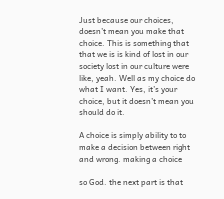Just because our choices, doesn’t mean you make that choice. This is something that that we is is kind of lost in our society lost in our culture were like, yeah. Well as my choice do what I want. Yes, it’s your choice, but it doesn’t mean you should do it.

A choice is simply ability to to make a decision between right and wrong. making a choice

so God. the next part is that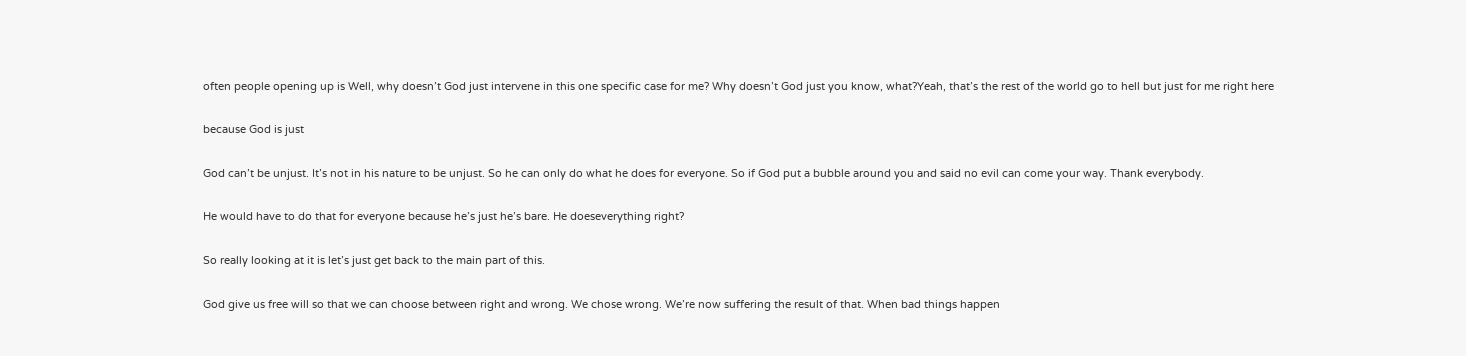often people opening up is Well, why doesn’t God just intervene in this one specific case for me? Why doesn’t God just you know, what?Yeah, that’s the rest of the world go to hell but just for me right here

because God is just

God can’t be unjust. It’s not in his nature to be unjust. So he can only do what he does for everyone. So if God put a bubble around you and said no evil can come your way. Thank everybody.

He would have to do that for everyone because he’s just he’s bare. He doeseverything right?

So really looking at it is let’s just get back to the main part of this.

God give us free will so that we can choose between right and wrong. We chose wrong. We’re now suffering the result of that. When bad things happen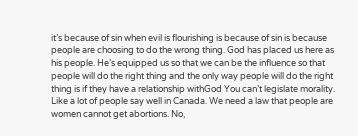it’s because of sin when evil is flourishing is because of sin is because people are choosing to do the wrong thing. God has placed us here as his people. He’s equipped us so that we can be the influence so that people will do the right thing and the only way people will do the right thing is if they have a relationship withGod You can’t legislate morality. Like a lot of people say well in Canada. We need a law that people are women cannot get abortions. No,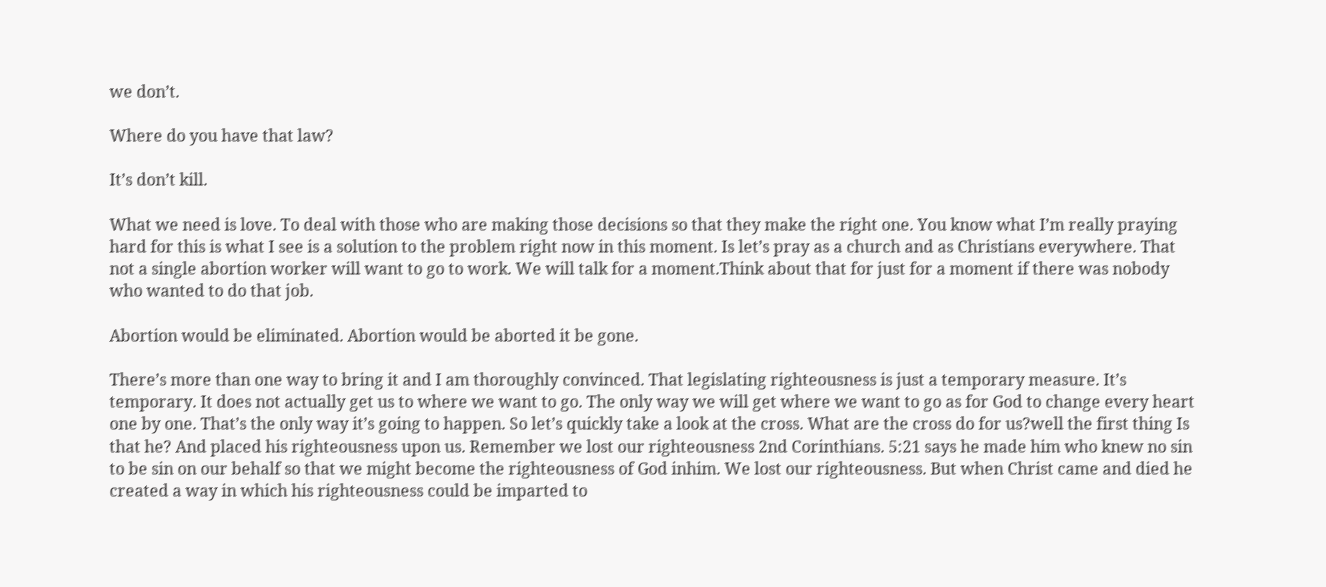we don’t.

Where do you have that law?

It’s don’t kill.

What we need is love. To deal with those who are making those decisions so that they make the right one. You know what I’m really praying hard for this is what I see is a solution to the problem right now in this moment. Is let’s pray as a church and as Christians everywhere. That not a single abortion worker will want to go to work. We will talk for a moment.Think about that for just for a moment if there was nobody who wanted to do that job.

Abortion would be eliminated. Abortion would be aborted it be gone.

There’s more than one way to bring it and I am thoroughly convinced. That legislating righteousness is just a temporary measure. It’s temporary. It does not actually get us to where we want to go. The only way we will get where we want to go as for God to change every heart one by one. That’s the only way it’s going to happen. So let’s quickly take a look at the cross. What are the cross do for us?well the first thing Is that he? And placed his righteousness upon us. Remember we lost our righteousness 2nd Corinthians. 5:21 says he made him who knew no sin to be sin on our behalf so that we might become the righteousness of God inhim. We lost our righteousness. But when Christ came and died he created a way in which his righteousness could be imparted to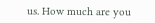us. How much are you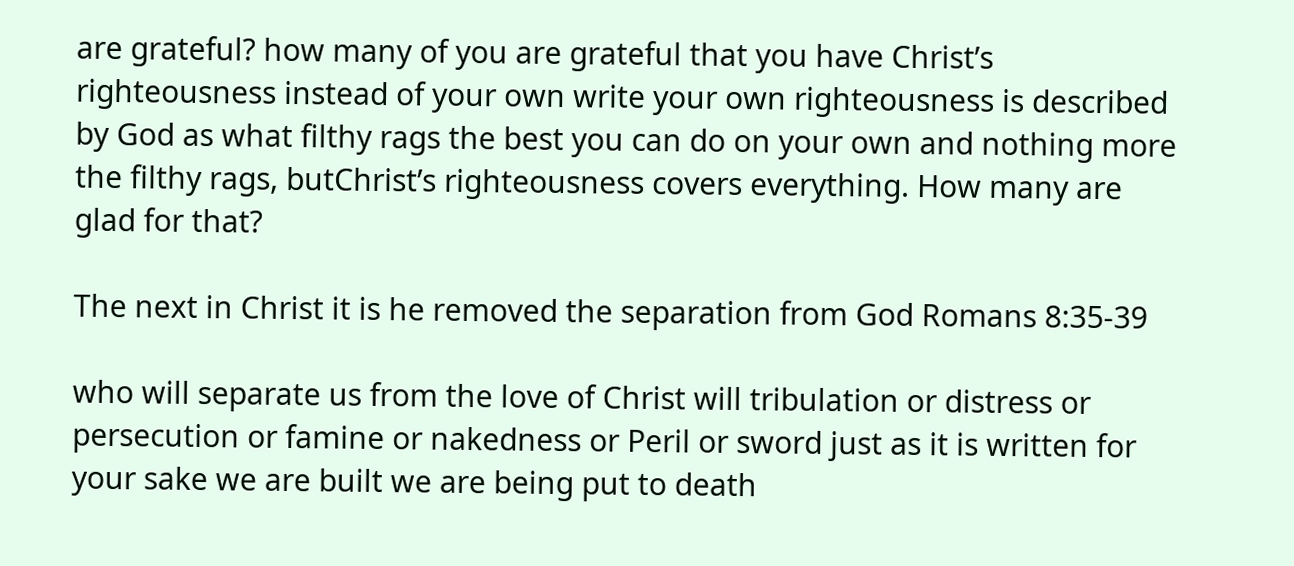are grateful? how many of you are grateful that you have Christ’s righteousness instead of your own write your own righteousness is described by God as what filthy rags the best you can do on your own and nothing more the filthy rags, butChrist’s righteousness covers everything. How many are glad for that?

The next in Christ it is he removed the separation from God Romans 8:35-39

who will separate us from the love of Christ will tribulation or distress or persecution or famine or nakedness or Peril or sword just as it is written for your sake we are built we are being put to death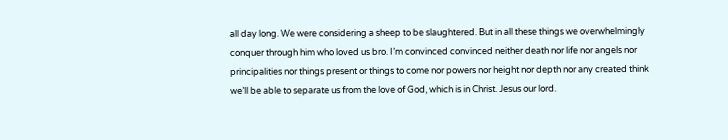all day long. We were considering a sheep to be slaughtered. But in all these things we overwhelmingly conquer through him who loved us bro. I’m convinced convinced neither death nor life nor angels nor principalities nor things present or things to come nor powers nor height nor depth nor any created think we’ll be able to separate us from the love of God, which is in Christ. Jesus our lord.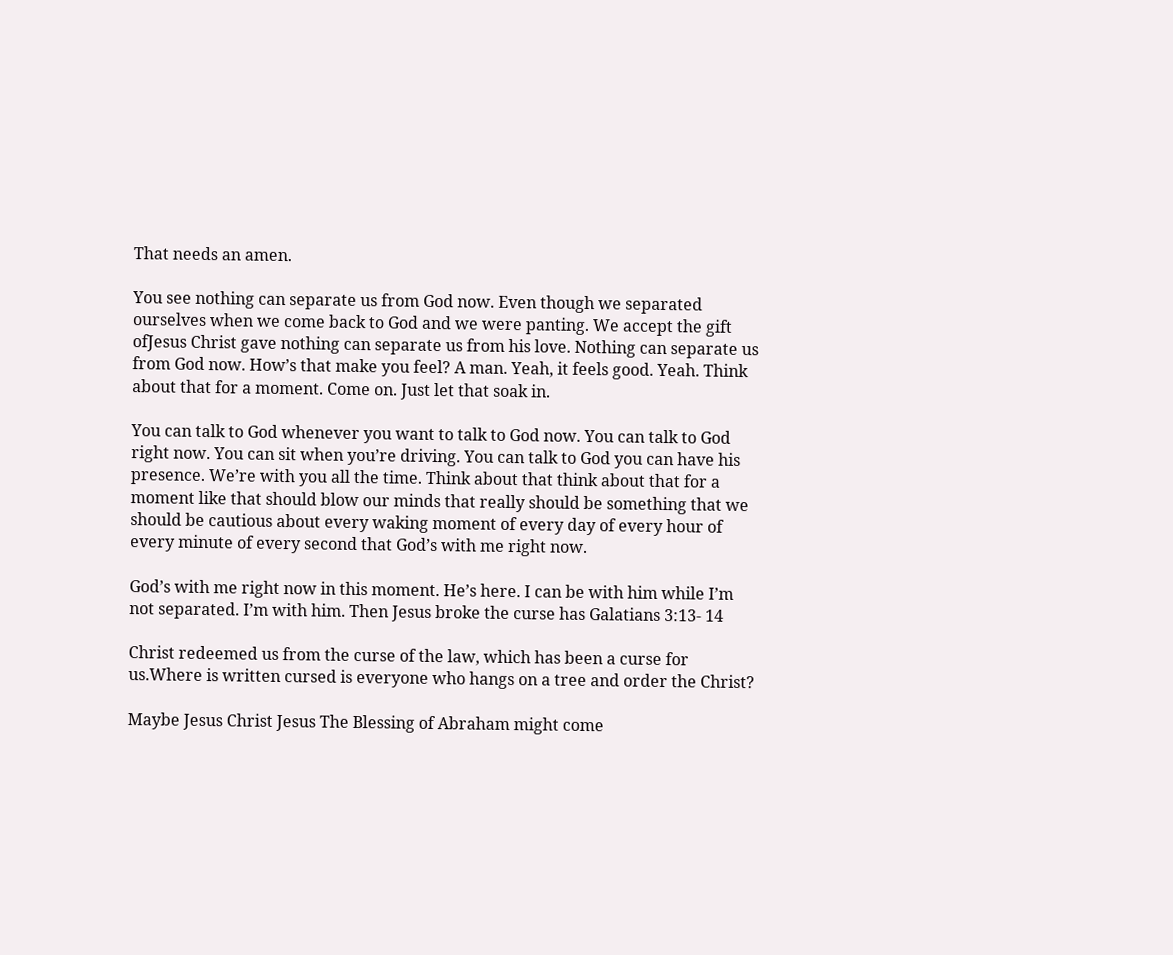That needs an amen.

You see nothing can separate us from God now. Even though we separated ourselves when we come back to God and we were panting. We accept the gift ofJesus Christ gave nothing can separate us from his love. Nothing can separate us from God now. How’s that make you feel? A man. Yeah, it feels good. Yeah. Think about that for a moment. Come on. Just let that soak in.

You can talk to God whenever you want to talk to God now. You can talk to God right now. You can sit when you’re driving. You can talk to God you can have his presence. We’re with you all the time. Think about that think about that for a moment like that should blow our minds that really should be something that we should be cautious about every waking moment of every day of every hour of every minute of every second that God’s with me right now.

God’s with me right now in this moment. He’s here. I can be with him while I’m not separated. I’m with him. Then Jesus broke the curse has Galatians 3:13- 14

Christ redeemed us from the curse of the law, which has been a curse for us.Where is written cursed is everyone who hangs on a tree and order the Christ?

Maybe Jesus Christ Jesus The Blessing of Abraham might come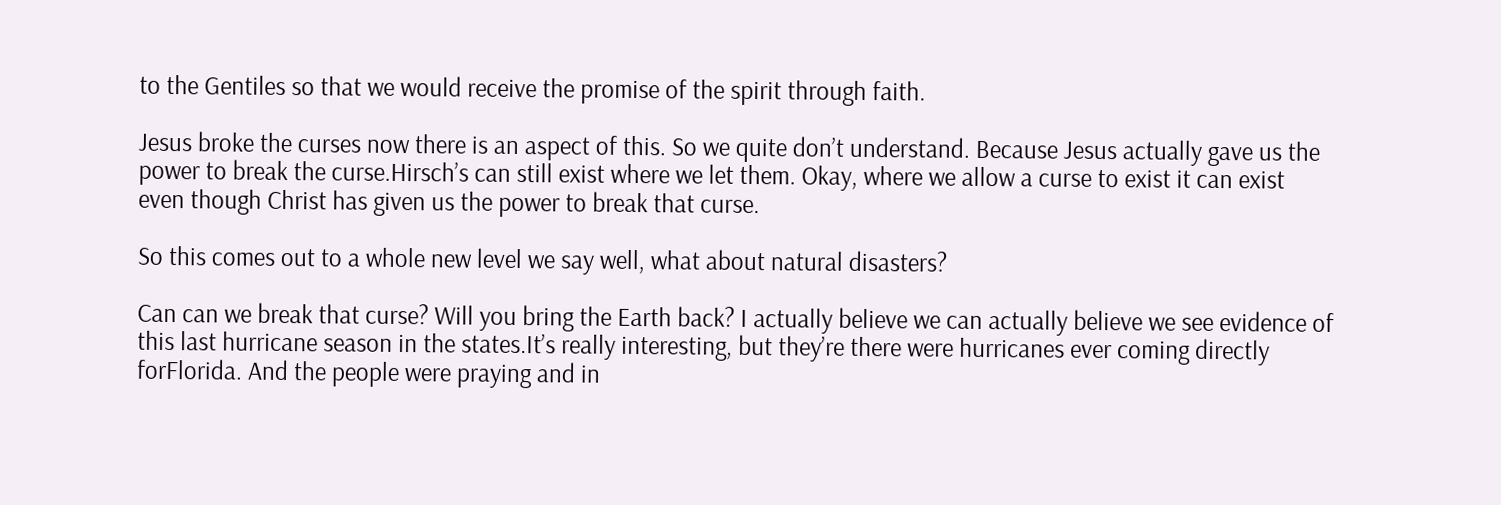to the Gentiles so that we would receive the promise of the spirit through faith.

Jesus broke the curses now there is an aspect of this. So we quite don’t understand. Because Jesus actually gave us the power to break the curse.Hirsch’s can still exist where we let them. Okay, where we allow a curse to exist it can exist even though Christ has given us the power to break that curse.

So this comes out to a whole new level we say well, what about natural disasters?

Can can we break that curse? Will you bring the Earth back? I actually believe we can actually believe we see evidence of this last hurricane season in the states.It’s really interesting, but they’re there were hurricanes ever coming directly forFlorida. And the people were praying and in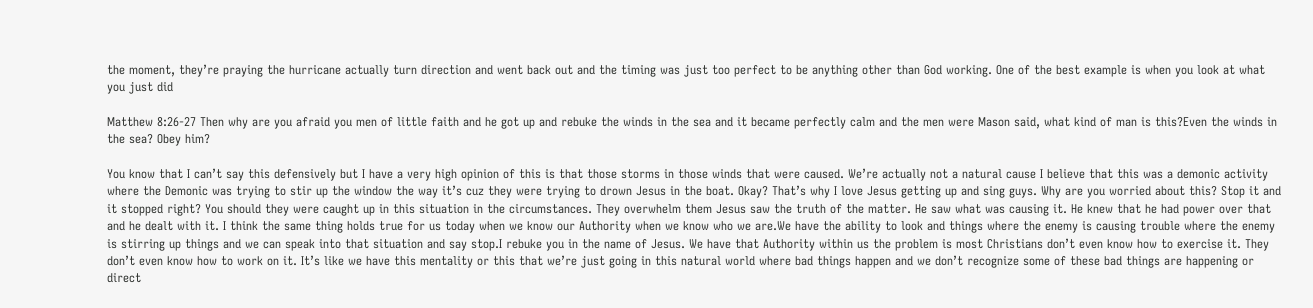the moment, they’re praying the hurricane actually turn direction and went back out and the timing was just too perfect to be anything other than God working. One of the best example is when you look at what you just did

Matthew 8:26-27 Then why are you afraid you men of little faith and he got up and rebuke the winds in the sea and it became perfectly calm and the men were Mason said, what kind of man is this?Even the winds in the sea? Obey him?

You know that I can’t say this defensively but I have a very high opinion of this is that those storms in those winds that were caused. We’re actually not a natural cause I believe that this was a demonic activity where the Demonic was trying to stir up the window the way it’s cuz they were trying to drown Jesus in the boat. Okay? That’s why I love Jesus getting up and sing guys. Why are you worried about this? Stop it and it stopped right? You should they were caught up in this situation in the circumstances. They overwhelm them Jesus saw the truth of the matter. He saw what was causing it. He knew that he had power over that and he dealt with it. I think the same thing holds true for us today when we know our Authority when we know who we are.We have the ability to look and things where the enemy is causing trouble where the enemy is stirring up things and we can speak into that situation and say stop.I rebuke you in the name of Jesus. We have that Authority within us the problem is most Christians don’t even know how to exercise it. They don’t even know how to work on it. It’s like we have this mentality or this that we’re just going in this natural world where bad things happen and we don’t recognize some of these bad things are happening or direct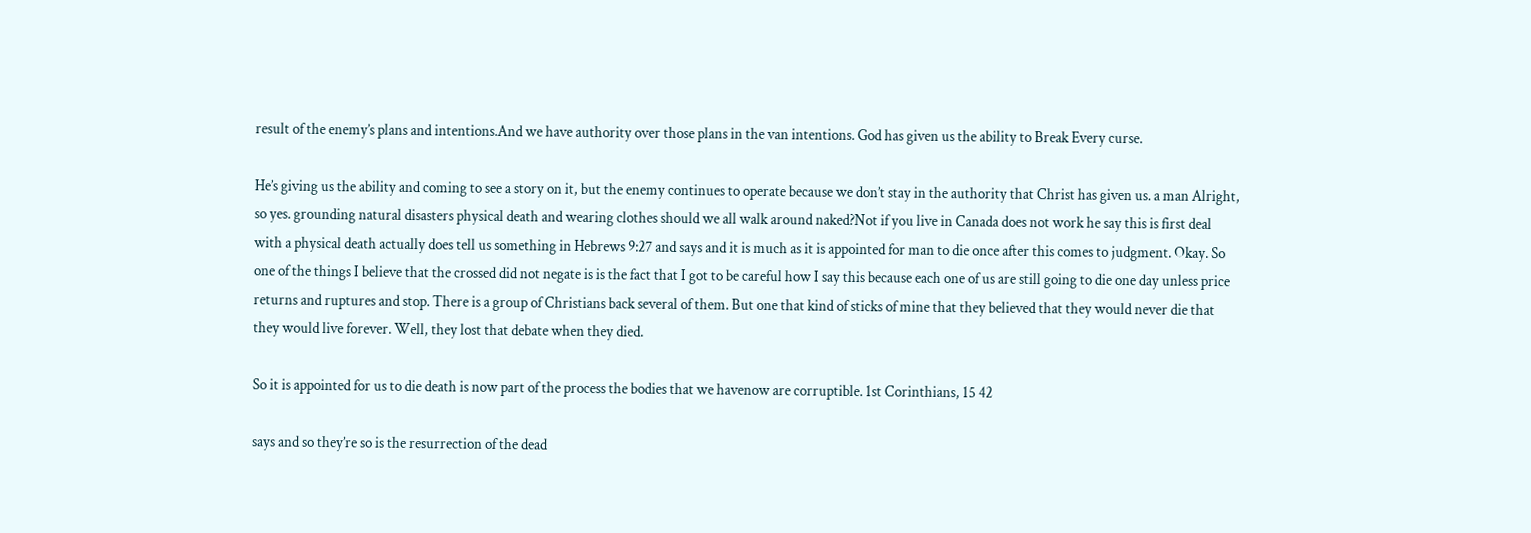result of the enemy’s plans and intentions.And we have authority over those plans in the van intentions. God has given us the ability to Break Every curse.

He’s giving us the ability and coming to see a story on it, but the enemy continues to operate because we don’t stay in the authority that Christ has given us. a man Alright, so yes. grounding natural disasters physical death and wearing clothes should we all walk around naked?Not if you live in Canada does not work he say this is first deal with a physical death actually does tell us something in Hebrews 9:27 and says and it is much as it is appointed for man to die once after this comes to judgment. Okay. So one of the things I believe that the crossed did not negate is is the fact that I got to be careful how I say this because each one of us are still going to die one day unless price returns and ruptures and stop. There is a group of Christians back several of them. But one that kind of sticks of mine that they believed that they would never die that they would live forever. Well, they lost that debate when they died.

So it is appointed for us to die death is now part of the process the bodies that we havenow are corruptible. 1st Corinthians, 15 42

says and so they’re so is the resurrection of the dead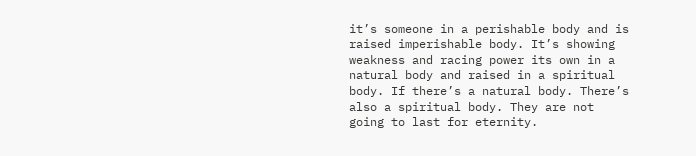it’s someone in a perishable body and is raised imperishable body. It’s showing weakness and racing power its own in a natural body and raised in a spiritual body. If there’s a natural body. There’s also a spiritual body. They are not going to last for eternity.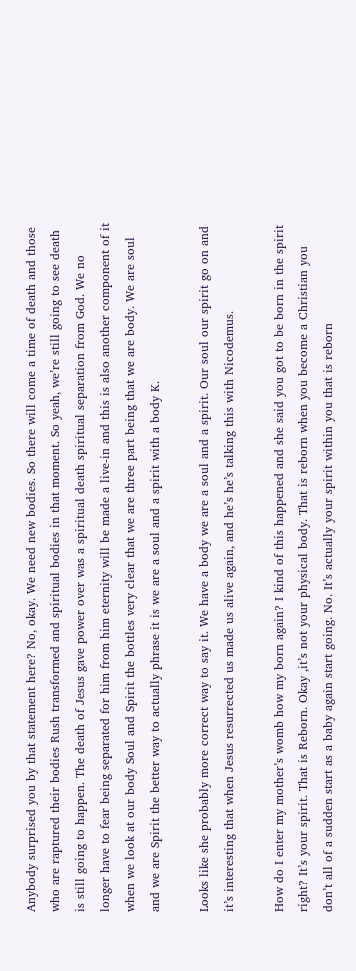Anybody surprised you by that statement here? No, okay. We need new bodies. So there will come a time of death and those who are raptured their bodies Rush transformed and spiritual bodies in that moment. So yeah, we’re still going to see death is still going to happen. The death of Jesus gave power over was a spiritual death spiritual separation from God. We no longer have to fear being separated for him from him eternity will be made a live-in and this is also another component of it when we look at our body Soul and Spirit the bottles very clear that we are three part being that we are body. We are soul and we are Spirit the better way to actually phrase it is we are a soul and a spirit with a body K.

Looks like she probably more correct way to say it. We have a body we are a soul and a spirit. Our soul our spirit go on and it’s interesting that when Jesus resurrected us made us alive again, and he’s he’s talking this with Nicodemus.

How do I enter my mother’s womb how my born again? I kind of this happened and she said you got to be born in the spirit right? It’s your spirit. That is Reborn. Okay ,it’s not your physical body. That is reborn when you become a Christian you don’t all of a sudden start as a baby again start going. No. It’s actually your spirit within you that is reborn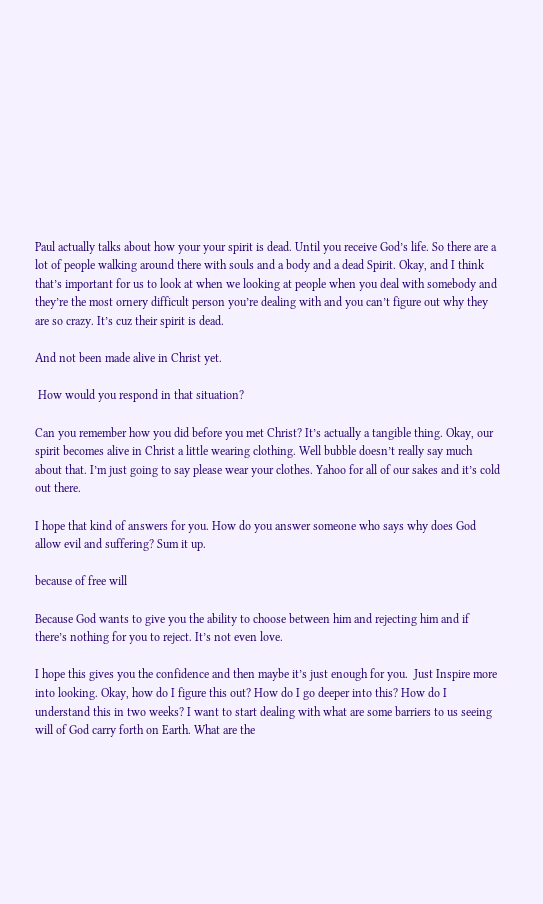Paul actually talks about how your your spirit is dead. Until you receive God’s life. So there are a lot of people walking around there with souls and a body and a dead Spirit. Okay, and I think that’s important for us to look at when we looking at people when you deal with somebody and they’re the most ornery difficult person you’re dealing with and you can’t figure out why they are so crazy. It’s cuz their spirit is dead.

And not been made alive in Christ yet.

 How would you respond in that situation?

Can you remember how you did before you met Christ? It’s actually a tangible thing. Okay, our spirit becomes alive in Christ a little wearing clothing. Well bubble doesn’t really say much about that. I’m just going to say please wear your clothes. Yahoo for all of our sakes and it’s cold out there.

I hope that kind of answers for you. How do you answer someone who says why does God allow evil and suffering? Sum it up.

because of free will

Because God wants to give you the ability to choose between him and rejecting him and if there’s nothing for you to reject. It’s not even love.

I hope this gives you the confidence and then maybe it’s just enough for you.  Just Inspire more into looking. Okay, how do I figure this out? How do I go deeper into this? How do I understand this in two weeks? I want to start dealing with what are some barriers to us seeing will of God carry forth on Earth. What are the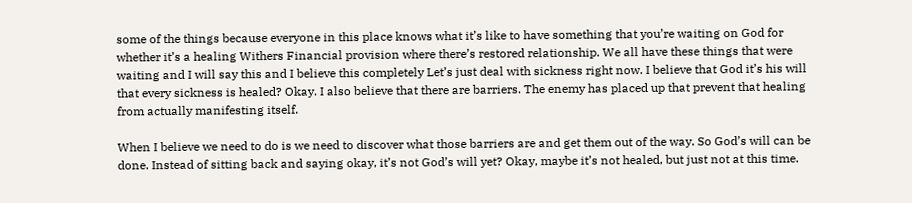some of the things because everyone in this place knows what it’s like to have something that you’re waiting on God for whether it’s a healing Withers Financial provision where there’s restored relationship. We all have these things that were waiting and I will say this and I believe this completely Let’s just deal with sickness right now. I believe that God it’s his will that every sickness is healed? Okay. I also believe that there are barriers. The enemy has placed up that prevent that healing from actually manifesting itself.

When I believe we need to do is we need to discover what those barriers are and get them out of the way. So God’s will can be done. Instead of sitting back and saying okay, it’s not God’s will yet? Okay, maybe it’s not healed, but just not at this time.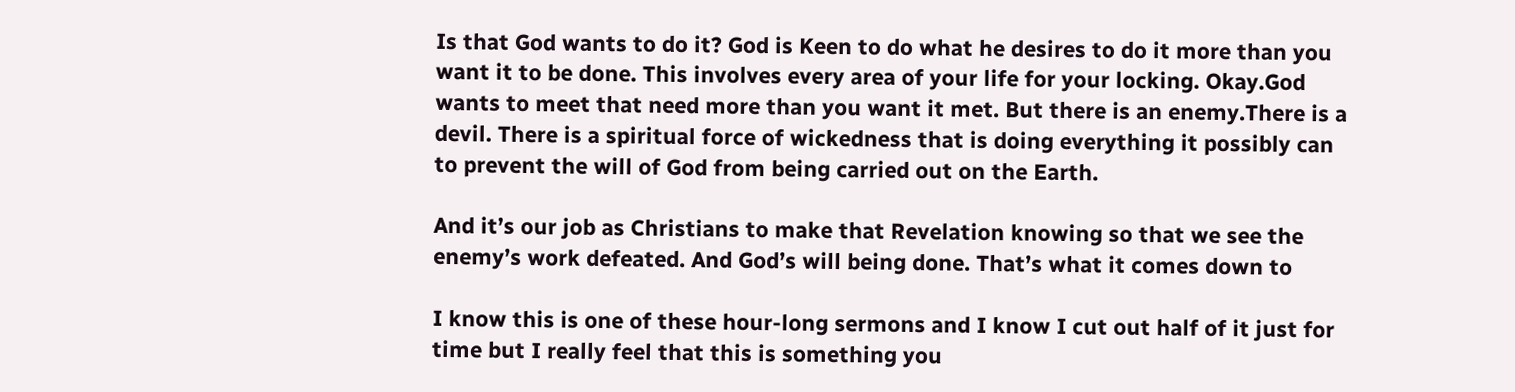Is that God wants to do it? God is Keen to do what he desires to do it more than you want it to be done. This involves every area of your life for your locking. Okay.God wants to meet that need more than you want it met. But there is an enemy.There is a devil. There is a spiritual force of wickedness that is doing everything it possibly can to prevent the will of God from being carried out on the Earth.

And it’s our job as Christians to make that Revelation knowing so that we see the enemy’s work defeated. And God’s will being done. That’s what it comes down to

I know this is one of these hour-long sermons and I know I cut out half of it just for time but I really feel that this is something you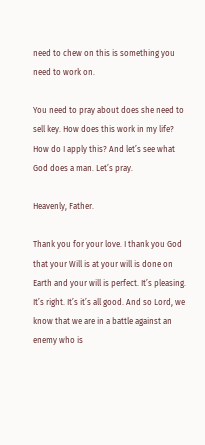need to chew on this is something you need to work on.

You need to pray about does she need to sell key. How does this work in my life? How do I apply this? And let’s see what God does a man. Let’s pray.

Heavenly, Father.

Thank you for your love. I thank you God that your Will is at your will is done on Earth and your will is perfect. It’s pleasing. It’s right. It’s it’s all good. And so Lord, we know that we are in a battle against an enemy who is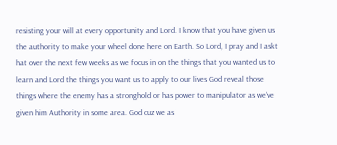resisting your will at every opportunity and Lord. I know that you have given us the authority to make your wheel done here on Earth. So Lord, I pray and I askt hat over the next few weeks as we focus in on the things that you wanted us to learn and Lord the things you want us to apply to our lives God reveal those things where the enemy has a stronghold or has power to manipulator as we’ve given him Authority in some area. God cuz we as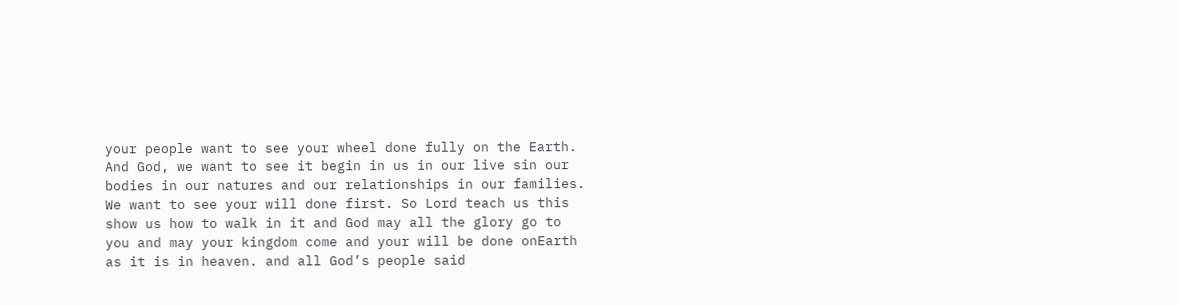your people want to see your wheel done fully on the Earth. And God, we want to see it begin in us in our live sin our bodies in our natures and our relationships in our families. We want to see your will done first. So Lord teach us this show us how to walk in it and God may all the glory go to you and may your kingdom come and your will be done onEarth as it is in heaven. and all God’s people said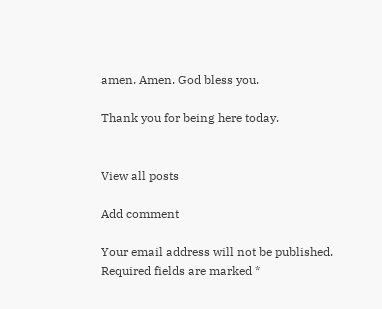amen. Amen. God bless you.

Thank you for being here today.


View all posts

Add comment

Your email address will not be published. Required fields are marked *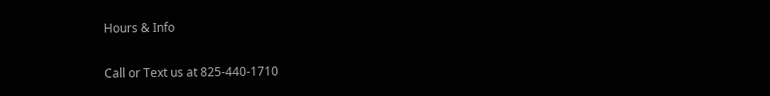Hours & Info

Call or Text us at 825-440-1710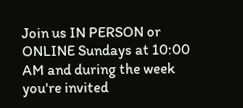Join us IN PERSON or ONLINE Sundays at 10:00 AM and during the week you're invited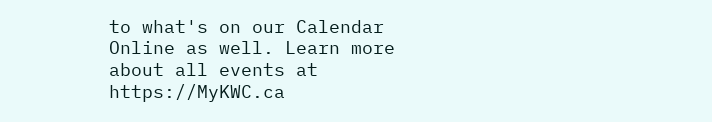to what's on our Calendar Online as well. Learn more about all events at https://MyKWC.ca